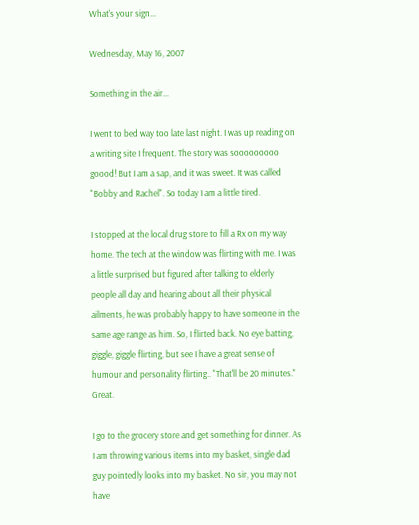What's your sign...

Wednesday, May 16, 2007

Something in the air...

I went to bed way too late last night. I was up reading on a writing site I frequent. The story was sooooooooo goood! But I am a sap, and it was sweet. It was called "Bobby and Rachel". So today I am a little tired.

I stopped at the local drug store to fill a Rx on my way home. The tech at the window was flirting with me. I was a little surprised but figured after talking to elderly people all day and hearing about all their physical ailments, he was probably happy to have someone in the same age range as him. So, I flirted back. No eye batting, giggle, giggle flirting, but see I have a great sense of humour and personality flirting.. "That'll be 20 minutes." Great.

I go to the grocery store and get something for dinner. As I am throwing various items into my basket, single dad guy pointedly looks into my basket. No sir, you may not have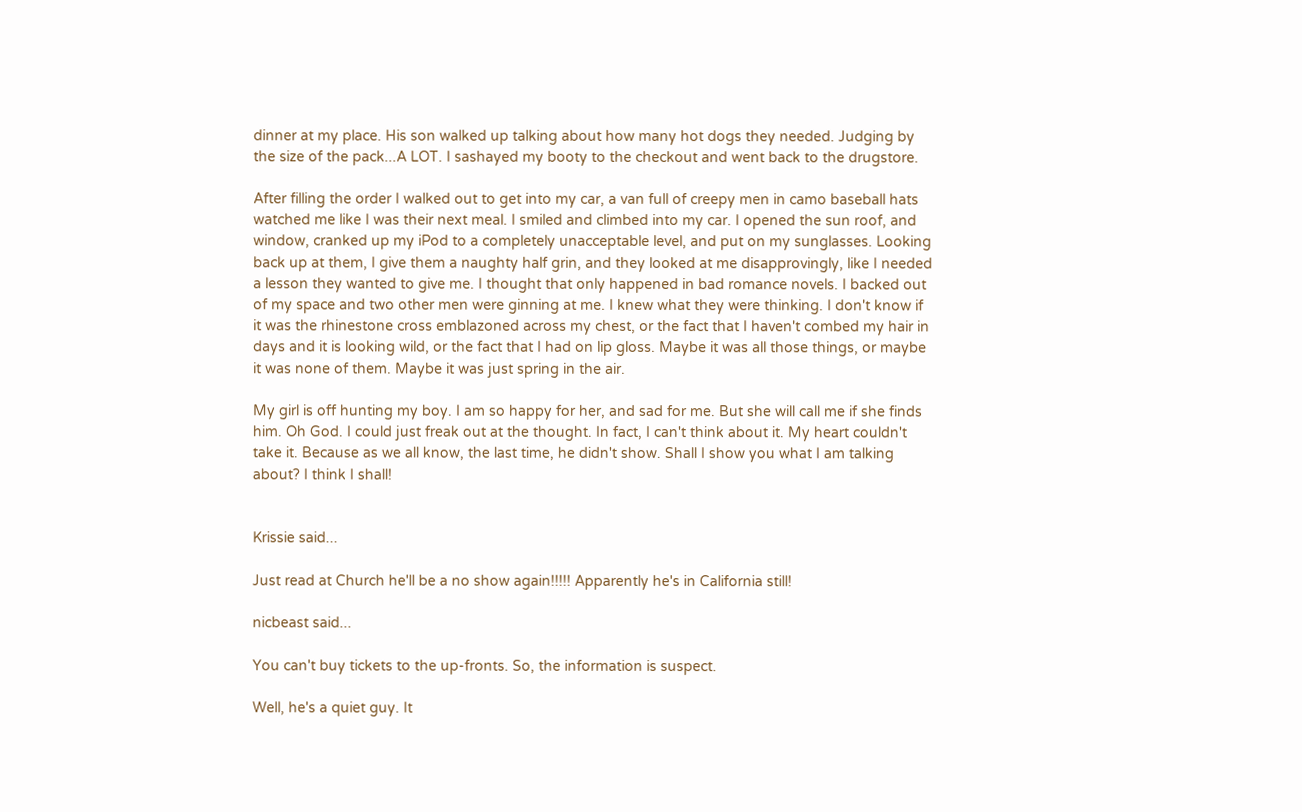dinner at my place. His son walked up talking about how many hot dogs they needed. Judging by the size of the pack...A LOT. I sashayed my booty to the checkout and went back to the drugstore.

After filling the order I walked out to get into my car, a van full of creepy men in camo baseball hats watched me like I was their next meal. I smiled and climbed into my car. I opened the sun roof, and window, cranked up my iPod to a completely unacceptable level, and put on my sunglasses. Looking back up at them, I give them a naughty half grin, and they looked at me disapprovingly, like I needed a lesson they wanted to give me. I thought that only happened in bad romance novels. I backed out of my space and two other men were ginning at me. I knew what they were thinking. I don't know if it was the rhinestone cross emblazoned across my chest, or the fact that I haven't combed my hair in days and it is looking wild, or the fact that I had on lip gloss. Maybe it was all those things, or maybe it was none of them. Maybe it was just spring in the air.

My girl is off hunting my boy. I am so happy for her, and sad for me. But she will call me if she finds him. Oh God. I could just freak out at the thought. In fact, I can't think about it. My heart couldn't take it. Because as we all know, the last time, he didn't show. Shall I show you what I am talking about? I think I shall!


Krissie said...

Just read at Church he'll be a no show again!!!!! Apparently he's in California still!

nicbeast said...

You can't buy tickets to the up-fronts. So, the information is suspect.

Well, he's a quiet guy. It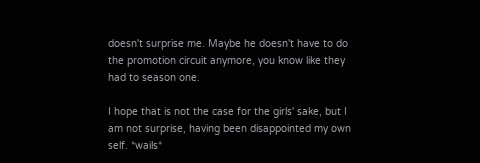doesn't surprise me. Maybe he doesn't have to do the promotion circuit anymore, you know like they had to season one.

I hope that is not the case for the girls' sake, but I am not surprise, having been disappointed my own self. *wails*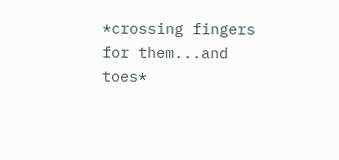*crossing fingers for them...and toes*